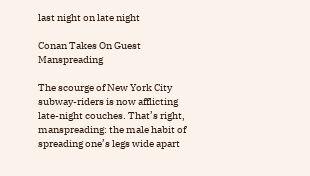last night on late night

Conan Takes On Guest Manspreading

The scourge of New York City subway-riders is now afflicting late-night couches. That’s right, manspreading: the male habit of spreading one’s legs wide apart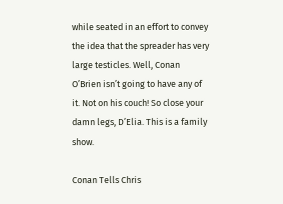while seated in an effort to convey the idea that the spreader has very large testicles. Well, Conan O’Brien isn’t going to have any of it. Not on his couch! So close your damn legs, D’Elia. This is a family show.

Conan Tells Chris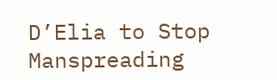D’Elia to Stop Manspreading